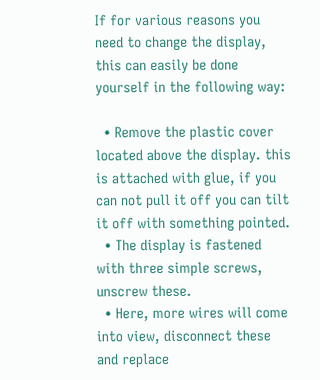If for various reasons you need to change the display, this can easily be done yourself in the following way:

  • Remove the plastic cover located above the display. this is attached with glue, if you can not pull it off you can tilt it off with something pointed.
  • The display is fastened with three simple screws, unscrew these.
  • Here, more wires will come into view, disconnect these and replace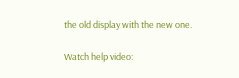the old display with the new one.

Watch help video: